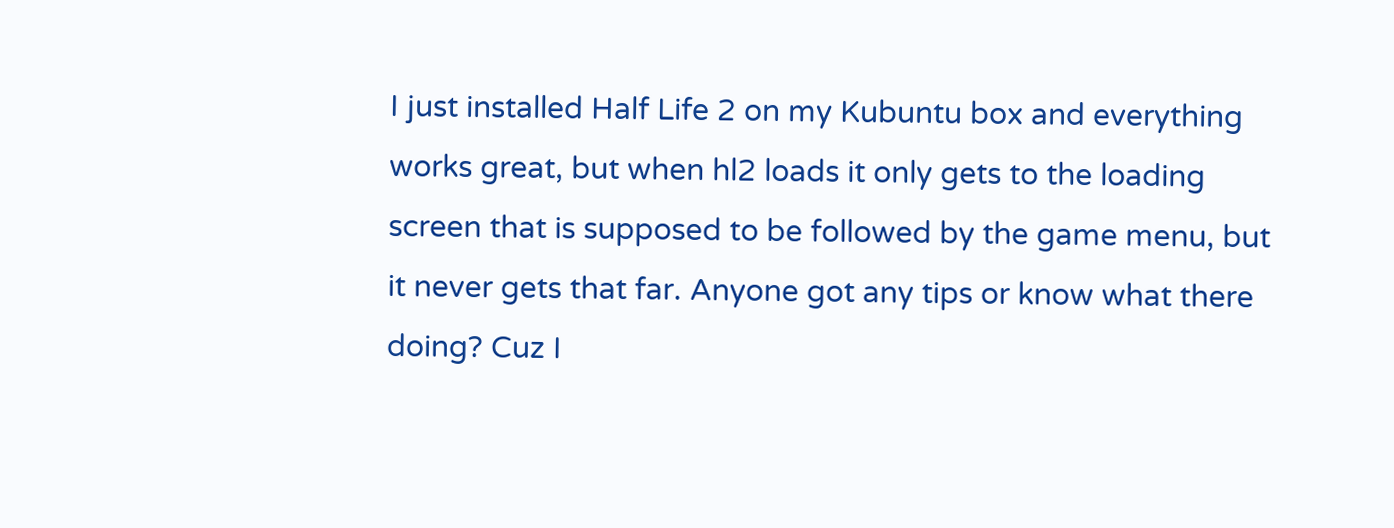I just installed Half Life 2 on my Kubuntu box and everything works great, but when hl2 loads it only gets to the loading screen that is supposed to be followed by the game menu, but it never gets that far. Anyone got any tips or know what there doing? Cuz I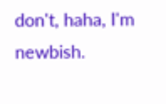don't, haha, I'm newbish.